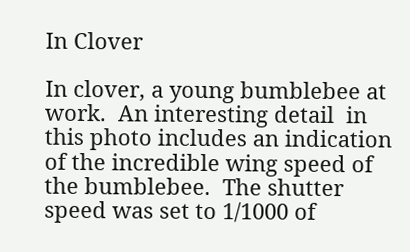In Clover

In clover, a young bumblebee at work.  An interesting detail  in this photo includes an indication of the incredible wing speed of the bumblebee.  The shutter speed was set to 1/1000 of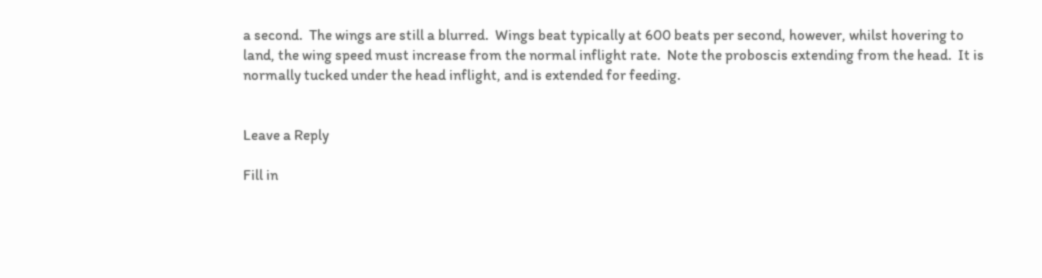a second.  The wings are still a blurred.  Wings beat typically at 600 beats per second, however, whilst hovering to land, the wing speed must increase from the normal inflight rate.  Note the proboscis extending from the head.  It is normally tucked under the head inflight, and is extended for feeding.


Leave a Reply

Fill in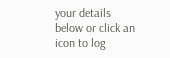your details below or click an icon to log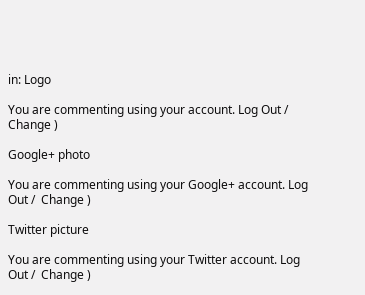in: Logo

You are commenting using your account. Log Out /  Change )

Google+ photo

You are commenting using your Google+ account. Log Out /  Change )

Twitter picture

You are commenting using your Twitter account. Log Out /  Change )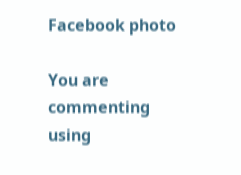Facebook photo

You are commenting using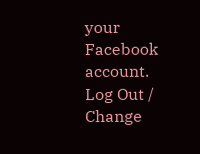your Facebook account. Log Out /  Change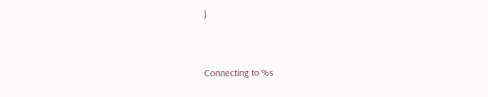)


Connecting to %s